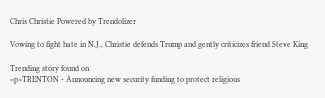Chris Christie Powered by Trendolizer

Vowing to fight hate in N.J., Christie defends Trump and gently criticizes friend Steve King

Trending story found on
<p>TRENTON - Announcing new security funding to protect religious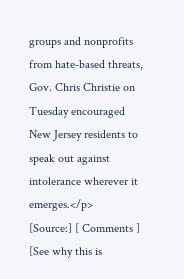groups and nonprofits from hate-based threats, Gov. Chris Christie on Tuesday encouraged New Jersey residents to speak out against intolerance wherever it emerges.</p>
[Source:] [ Comments ] [See why this is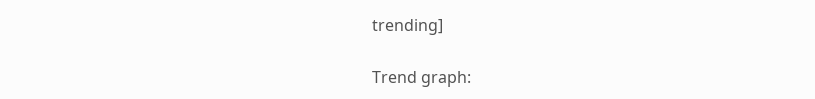trending]

Trend graph: